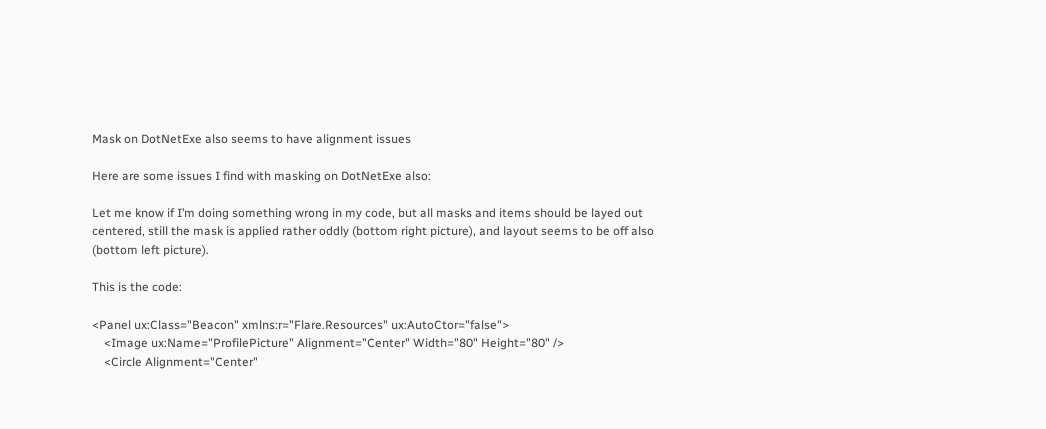Mask on DotNetExe also seems to have alignment issues

Here are some issues I find with masking on DotNetExe also:

Let me know if I’m doing something wrong in my code, but all masks and items should be layed out centered, still the mask is applied rather oddly (bottom right picture), and layout seems to be off also (bottom left picture).

This is the code:

<Panel ux:Class="Beacon" xmlns:r="Flare.Resources" ux:AutoCtor="false">
    <Image ux:Name="ProfilePicture" Alignment="Center" Width="80" Height="80" />
    <Circle Alignment="Center"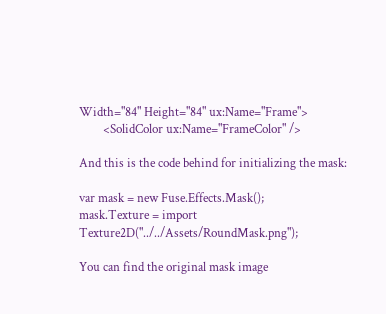Width="84" Height="84" ux:Name="Frame">
        <SolidColor ux:Name="FrameColor" />

And this is the code behind for initializing the mask:

var mask = new Fuse.Effects.Mask();
mask.Texture = import Texture2D("../../Assets/RoundMask.png");

You can find the original mask image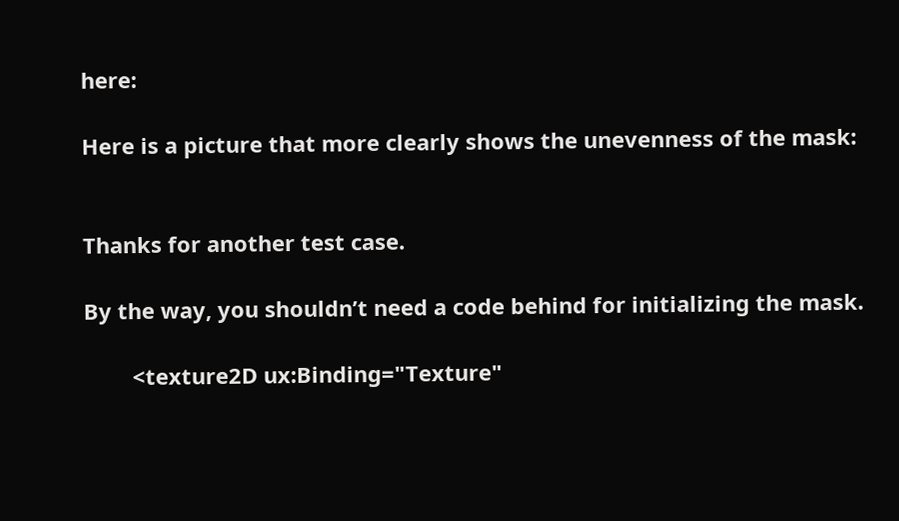here:

Here is a picture that more clearly shows the unevenness of the mask:


Thanks for another test case.

By the way, you shouldn’t need a code behind for initializing the mask.

        <texture2D ux:Binding="Texture"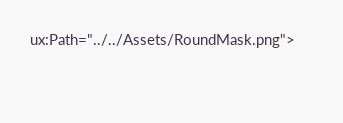ux:Path="../../Assets/RoundMask.png">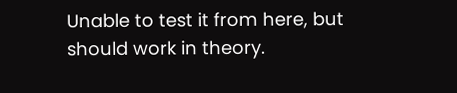Unable to test it from here, but should work in theory.